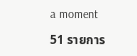a moment

51 รายการ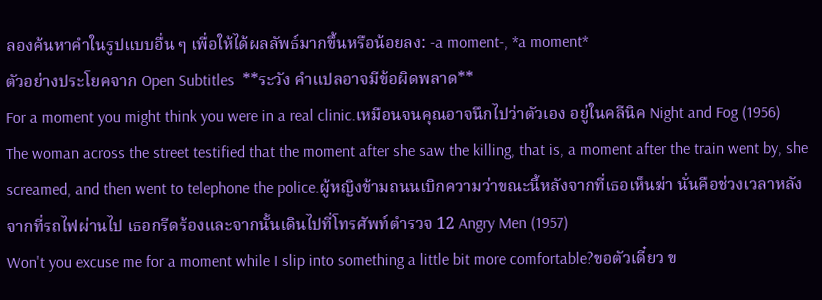ลองค้นหาคำในรูปแบบอื่น ๆ เพื่อให้ได้ผลลัพธ์มากขึ้นหรือน้อยลง: -a moment-, *a moment*
ตัวอย่างประโยคจาก Open Subtitles  **ระวัง คำแปลอาจมีข้อผิดพลาด**
For a moment you might think you were in a real clinic.เหมือนจนคุณอาจนึกไปว่าตัวเอง อยู่ในคลีนิค Night and Fog (1956)
The woman across the street testified that the moment after she saw the killing, that is, a moment after the train went by, she screamed, and then went to telephone the police.ผู้หญิงข้ามถนนเบิกความว่าขณะนี้หลังจากที่เธอเห็นฆ่า นั่นคือช่วงเวลาหลังจากที่รถไฟผ่านไป เธอกรีดร้องและจากนั้นเดินไปที่โทรศัพท์ตำรวจ 12 Angry Men (1957)
Won't you excuse me for a moment while I slip into something a little bit more comfortable?ขอตัวเดี๋ยว ข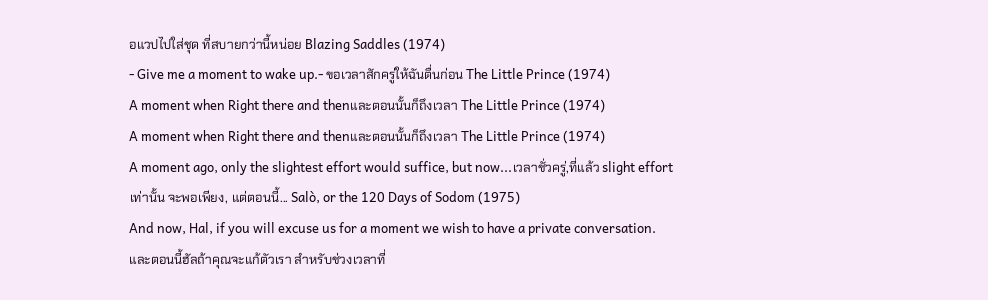อแวปไปใส่ชุด ที่สบายกว่านี้หน่อย Blazing Saddles (1974)
- Give me a moment to wake up.- ขอเวลาสักครู่ให้ฉันตื่นก่อน The Little Prince (1974)
A moment when Right there and thenและตอนนั้นก็ถึงเวลา The Little Prince (1974)
A moment when Right there and thenและตอนนั้นก็ถึงเวลา The Little Prince (1974)
A moment ago, only the slightest effort would suffice, but now...เวลาชั่วครู่,ที่แล้ว slight effort เท่านั้น จะพอเพียง, แต่ตอนนี้... Salò, or the 120 Days of Sodom (1975)
And now, Hal, if you will excuse us for a moment we wish to have a private conversation.และตอนนี้ฮัลถ้าคุณจะแก้ตัวเรา สำหรับช่วงเวลาที่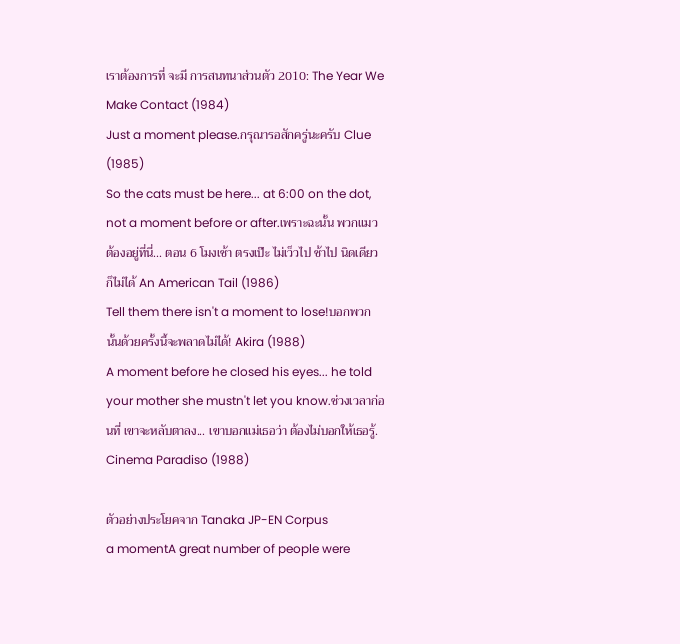เราต้องการที่ จะมี การสนทนาส่วนตัว 2010: The Year We Make Contact (1984)
Just a moment please.กรุณารอสักครู่นะครับ Clue (1985)
So the cats must be here... at 6:00 on the dot, not a moment before or after.เพราะฉะนั้น พวกแมว ต้องอยู่ที่นี่... ตอน 6 โมงเช้า ตรงเป๊ะ ไม่เว็วไป ช้าไป นิดเดียวก็ไม่ได้ An American Tail (1986)
Tell them there isn't a moment to lose!บอกพวกนั้นด้วยครั้งนี้จะพลาดไม่ได้! Akira (1988)
A moment before he closed his eyes... he told your mother she mustn't let you know.ช่วงเวลาก่อนที่ เขาจะหลับตาลง... เขาบอกแม่เธอว่า ต้องไม่บอกให้เธอรู้. Cinema Paradiso (1988)

ตัวอย่างประโยคจาก Tanaka JP-EN Corpus
a momentA great number of people were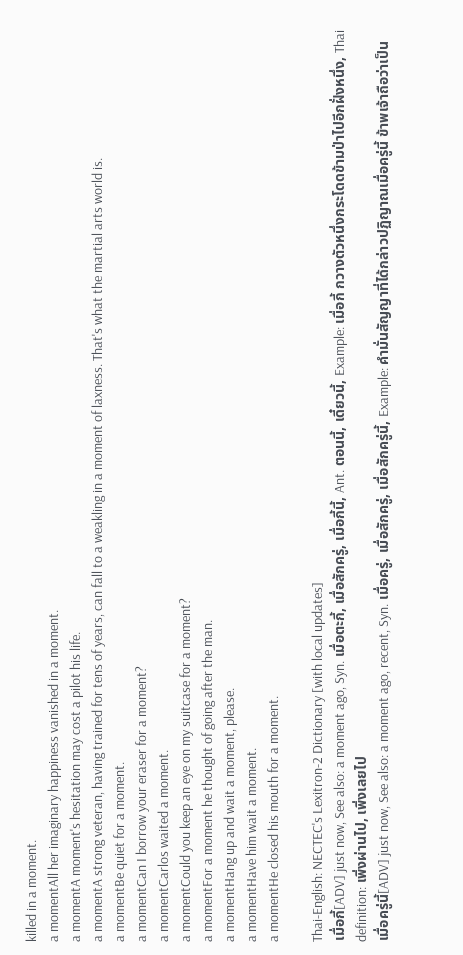killed in a moment.
a momentAll her imaginary happiness vanished in a moment.
a momentA moment's hesitation may cost a pilot his life.
a momentA strong veteran, having trained for tens of years, can fall to a weakling in a moment of laxness. That's what the martial arts world is.
a momentBe quiet for a moment.
a momentCan I borrow your eraser for a moment?
a momentCarlos waited a moment.
a momentCould you keep an eye on my suitcase for a moment?
a momentFor a moment he thought of going after the man.
a momentHang up and wait a moment, please.
a momentHave him wait a moment.
a momentHe closed his mouth for a moment.

Thai-English: NECTEC's Lexitron-2 Dictionary [with local updates]
เมื่อกี้[ADV] just now, See also: a moment ago, Syn. เมื่อตะกี้, เมื่อสักครู่, เมื่อกี้นี้, Ant. ตอนนี้, เดี๋ยวนี้, Example: เมื่อกี้ กวางตัวหนึ่งกระโดดข้ามป่าไปอีกฝั่งหนึ่ง, Thai definition: เพิ่งผ่านไป, เพิ่งเลยไป
เมื่อครู่นี้[ADV] just now, See also: a moment ago, recent, Syn. เมื่อครู่, เมื่อสักครู่, เมื่อสักครู่นี้, Example: คำมั่นสัญญาที่ได้กล่าวปฏิญาณเมื่อครู่นี้ ข้าพเจ้าถือว่าเป็น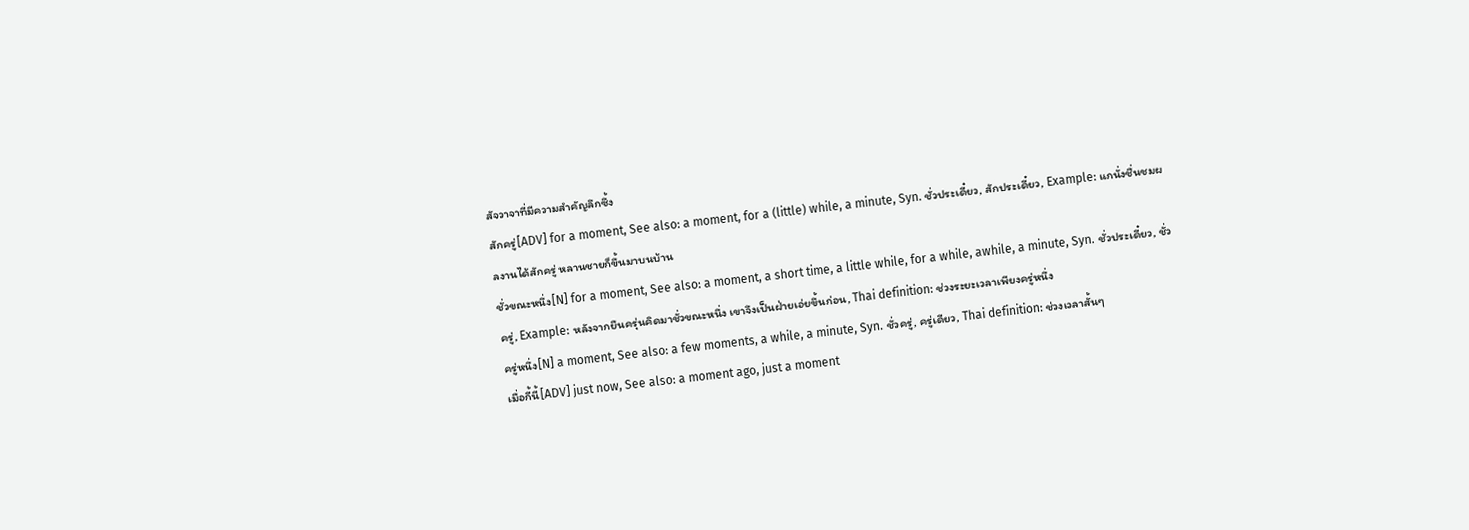สัจวาจาที่มีความสำคัญลึกซึ้ง
สักครู่[ADV] for a moment, See also: a moment, for a (little) while, a minute, Syn. ชั่วประเดี๋ยว, สักประเดี๋ยว, Example: แกนั่งชื่นชมผลงานได้สักครู่ หลานชายก็ขึ้นมาบนบ้าน
ชั่วขณะหนึ่ง[N] for a moment, See also: a moment, a short time, a little while, for a while, awhile, a minute, Syn. ชั่วประเดี๋ยว, ชั่วครู่, Example: หลังจากยืนครุ่นคิดมาชั่วขณะหนึ่ง เขาจึงเป็นฝ่ายเอ่ยขึ้นก่อน, Thai definition: ช่วงระยะเวลาเพียงครู่หนึ่ง
ครู่หนึ่ง[N] a moment, See also: a few moments, a while, a minute, Syn. ชั่วครู่, ครู่เดียว, Thai definition: ช่วงเวลาสั้นๆ
เมื่อกี้นี้[ADV] just now, See also: a moment ago, just a moment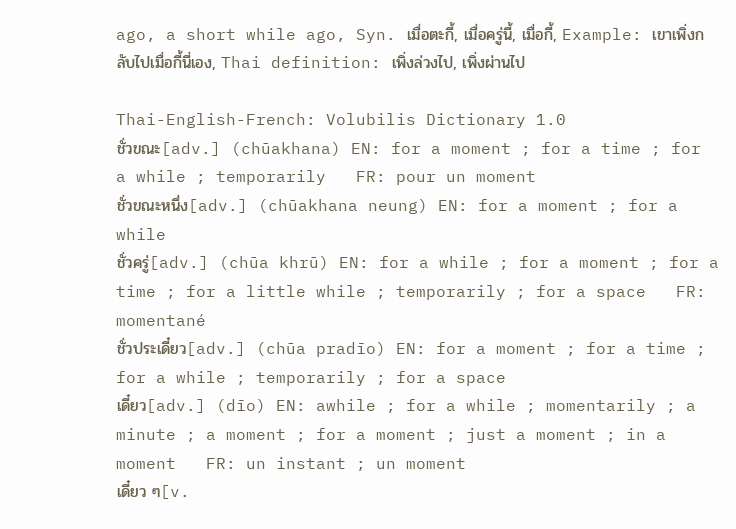ago, a short while ago, Syn. เมื่อตะกี้, เมื่อครู่นี้, เมื่อกี้, Example: เขาเพิ่งกลับไปเมื่อกี้นี่เอง, Thai definition: เพิ่งล่วงไป, เพิ่งผ่านไป

Thai-English-French: Volubilis Dictionary 1.0
ชั่วขณะ[adv.] (chūakhana) EN: for a moment ; for a time ; for a while ; temporarily   FR: pour un moment
ชั่วขณะหนึ่ง[adv.] (chūakhana neung) EN: for a moment ; for a while
ชั่วครู่[adv.] (chūa khrū) EN: for a while ; for a moment ; for a time ; for a little while ; temporarily ; for a space   FR: momentané
ชั่วประเดี๋ยว[adv.] (chūa pradīo) EN: for a moment ; for a time ; for a while ; temporarily ; for a space
เดี๋ยว[adv.] (dīo) EN: awhile ; for a while ; momentarily ; a minute ; a moment ; for a moment ; just a moment ; in a moment   FR: un instant ; un moment
เดี๋ยว ๆ[v.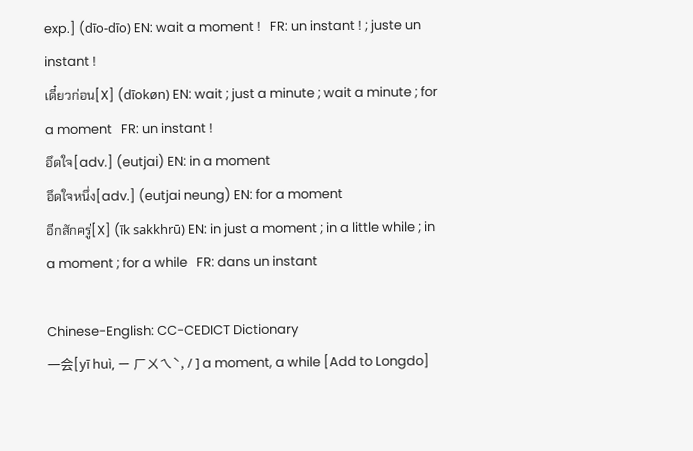exp.] (dīo-dīo) EN: wait a moment !   FR: un instant ! ; juste un instant !
เดี๋ยวก่อน[X] (dīokøn) EN: wait ; just a minute ; wait a minute ; for a moment   FR: un instant !
อึดใจ[adv.] (eutjai) EN: in a moment
อึดใจหนึ่ง[adv.] (eutjai neung) EN: for a moment
อีกสักครู่[X] (īk sakkhrū) EN: in just a moment ; in a little while ; in a moment ; for a while   FR: dans un instant

Chinese-English: CC-CEDICT Dictionary
一会[yī huì, ㄧ ㄏㄨㄟˋ, / ] a moment, a while [Add to Longdo]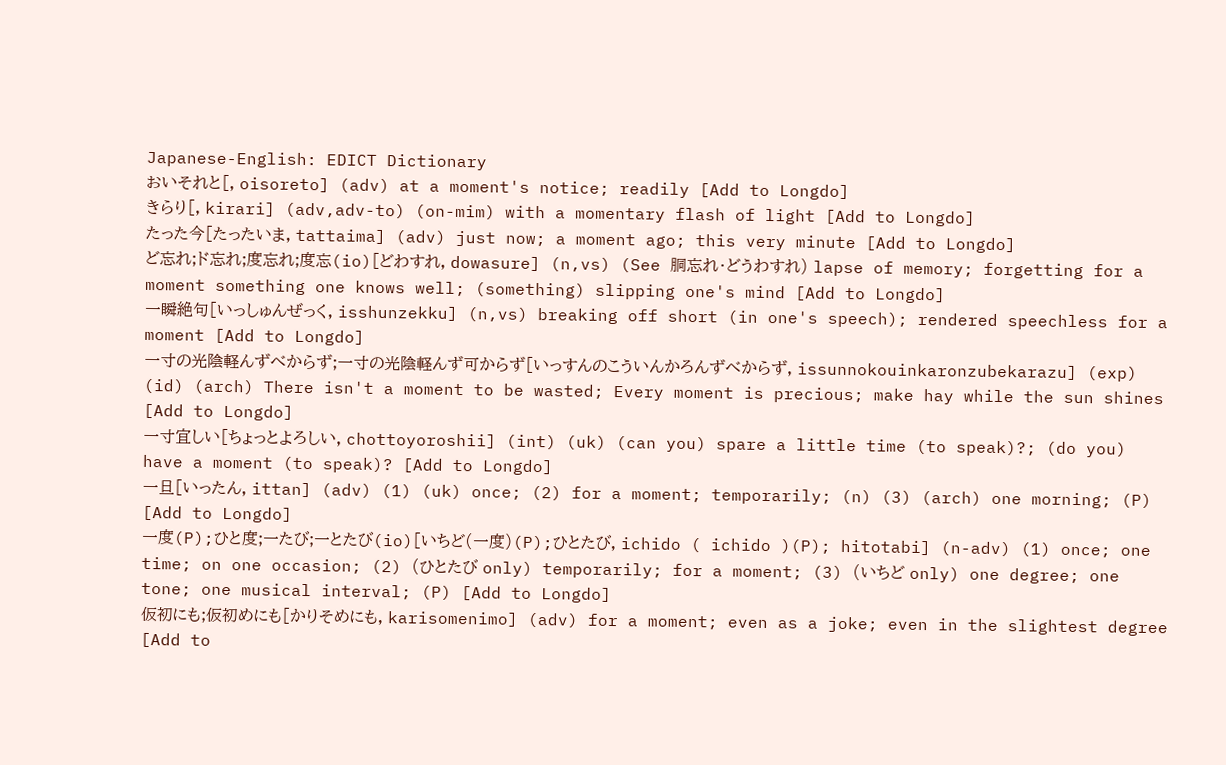Japanese-English: EDICT Dictionary
おいそれと[, oisoreto] (adv) at a moment's notice; readily [Add to Longdo]
きらり[, kirari] (adv,adv-to) (on-mim) with a momentary flash of light [Add to Longdo]
たった今[たったいま, tattaima] (adv) just now; a moment ago; this very minute [Add to Longdo]
ど忘れ;ド忘れ;度忘れ;度忘(io)[どわすれ, dowasure] (n,vs) (See 胴忘れ・どうわすれ) lapse of memory; forgetting for a moment something one knows well; (something) slipping one's mind [Add to Longdo]
一瞬絶句[いっしゅんぜっく, isshunzekku] (n,vs) breaking off short (in one's speech); rendered speechless for a moment [Add to Longdo]
一寸の光陰軽んずべからず;一寸の光陰軽んず可からず[いっすんのこういんかろんずべからず, issunnokouinkaronzubekarazu] (exp) (id) (arch) There isn't a moment to be wasted; Every moment is precious; make hay while the sun shines [Add to Longdo]
一寸宜しい[ちょっとよろしい, chottoyoroshii] (int) (uk) (can you) spare a little time (to speak)?; (do you) have a moment (to speak)? [Add to Longdo]
一旦[いったん, ittan] (adv) (1) (uk) once; (2) for a moment; temporarily; (n) (3) (arch) one morning; (P) [Add to Longdo]
一度(P);ひと度;一たび;一とたび(io)[いちど(一度)(P);ひとたび, ichido ( ichido )(P); hitotabi] (n-adv) (1) once; one time; on one occasion; (2) (ひとたび only) temporarily; for a moment; (3) (いちど only) one degree; one tone; one musical interval; (P) [Add to Longdo]
仮初にも;仮初めにも[かりそめにも, karisomenimo] (adv) for a moment; even as a joke; even in the slightest degree [Add to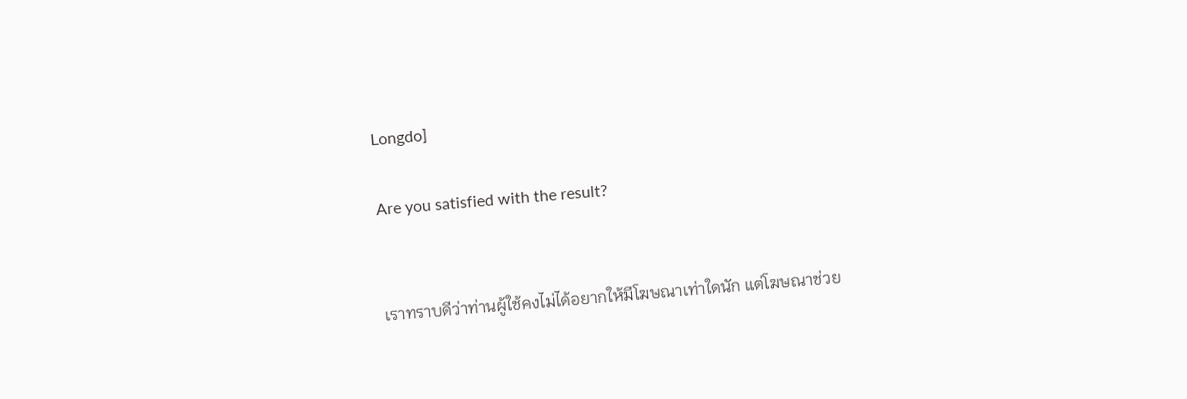Longdo]

Are you satisfied with the result?


เราทราบดีว่าท่านผู้ใช้คงไม่ได้อยากให้มีโฆษณาเท่าใดนัก แต่โฆษณาช่วย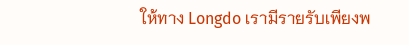ให้ทาง Longdo เรามีรายรับเพียงพ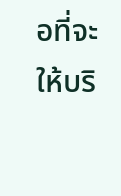อที่จะให้บริ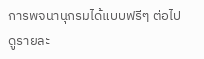การพจนานุกรมได้แบบฟรีๆ ต่อไป ดูรายละ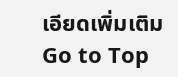เอียดเพิ่มเติม
Go to Top